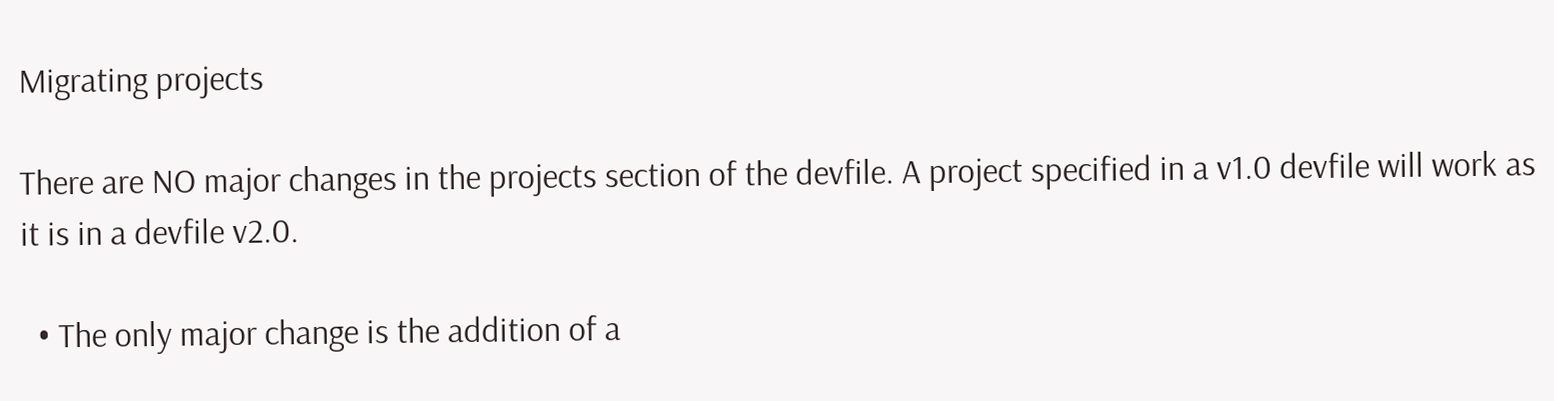Migrating projects

There are NO major changes in the projects section of the devfile. A project specified in a v1.0 devfile will work as it is in a devfile v2.0.

  • The only major change is the addition of a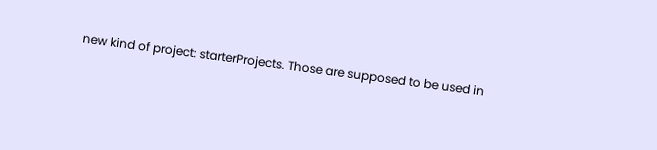new kind of project: starterProjects. Those are supposed to be used in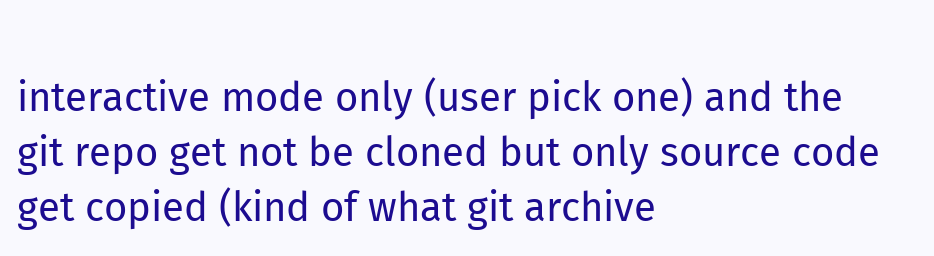interactive mode only (user pick one) and the git repo get not be cloned but only source code get copied (kind of what git archive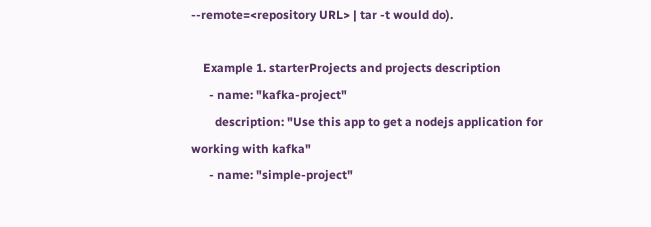--remote=<repository URL> | tar -t would do).

    Example 1. starterProjects and projects description
      - name: "kafka-project"
        description: "Use this app to get a nodejs application for working with kafka"
      - name: "simple-project"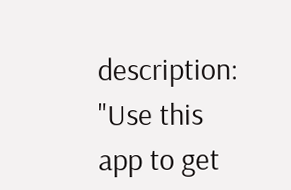description: "Use this app to get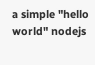a simple "hello world" nodejs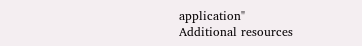application"
Additional resources